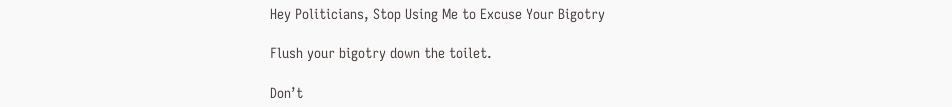Hey Politicians, Stop Using Me to Excuse Your Bigotry

Flush your bigotry down the toilet.

Don’t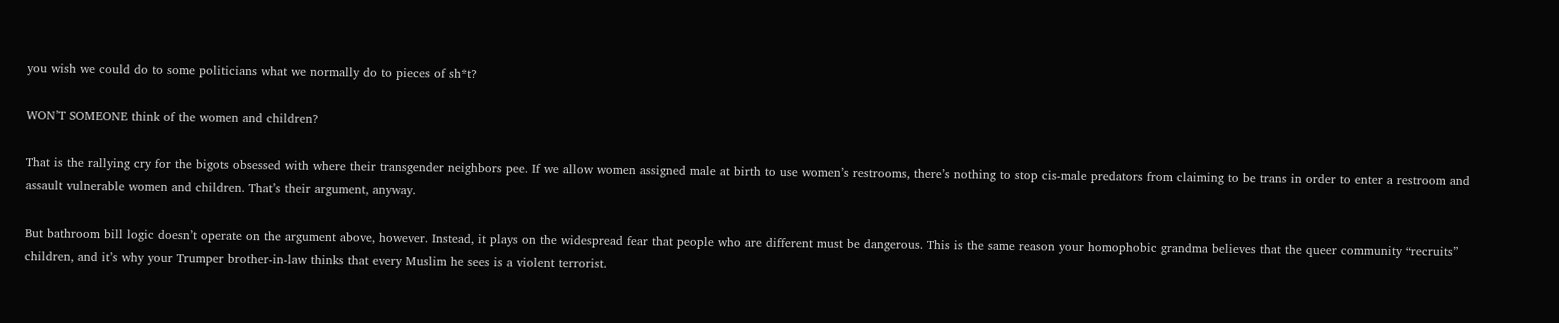you wish we could do to some politicians what we normally do to pieces of sh*t?

WON’T SOMEONE think of the women and children?

That is the rallying cry for the bigots obsessed with where their transgender neighbors pee. If we allow women assigned male at birth to use women’s restrooms, there’s nothing to stop cis-male predators from claiming to be trans in order to enter a restroom and assault vulnerable women and children. That’s their argument, anyway.

But bathroom bill logic doesn’t operate on the argument above, however. Instead, it plays on the widespread fear that people who are different must be dangerous. This is the same reason your homophobic grandma believes that the queer community “recruits” children, and it’s why your Trumper brother-in-law thinks that every Muslim he sees is a violent terrorist.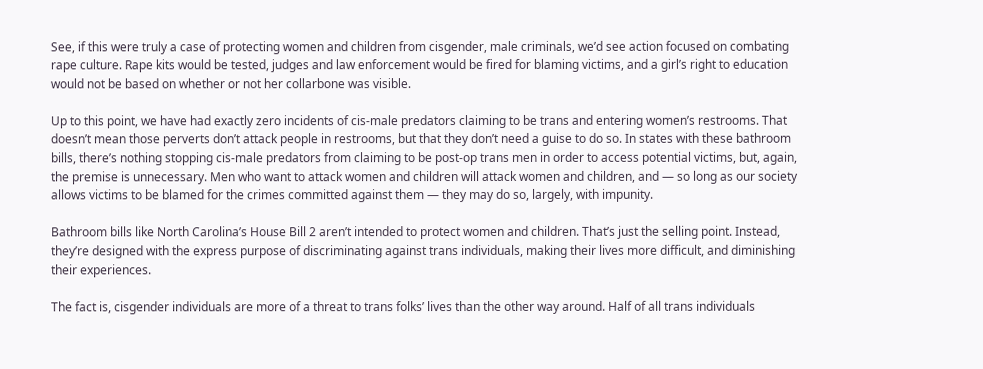See, if this were truly a case of protecting women and children from cisgender, male criminals, we’d see action focused on combating rape culture. Rape kits would be tested, judges and law enforcement would be fired for blaming victims, and a girl’s right to education would not be based on whether or not her collarbone was visible.

Up to this point, we have had exactly zero incidents of cis-male predators claiming to be trans and entering women’s restrooms. That doesn’t mean those perverts don’t attack people in restrooms, but that they don’t need a guise to do so. In states with these bathroom bills, there’s nothing stopping cis-male predators from claiming to be post-op trans men in order to access potential victims, but, again, the premise is unnecessary. Men who want to attack women and children will attack women and children, and — so long as our society allows victims to be blamed for the crimes committed against them — they may do so, largely, with impunity.

Bathroom bills like North Carolina’s House Bill 2 aren’t intended to protect women and children. That’s just the selling point. Instead, they’re designed with the express purpose of discriminating against trans individuals, making their lives more difficult, and diminishing their experiences.

The fact is, cisgender individuals are more of a threat to trans folks’ lives than the other way around. Half of all trans individuals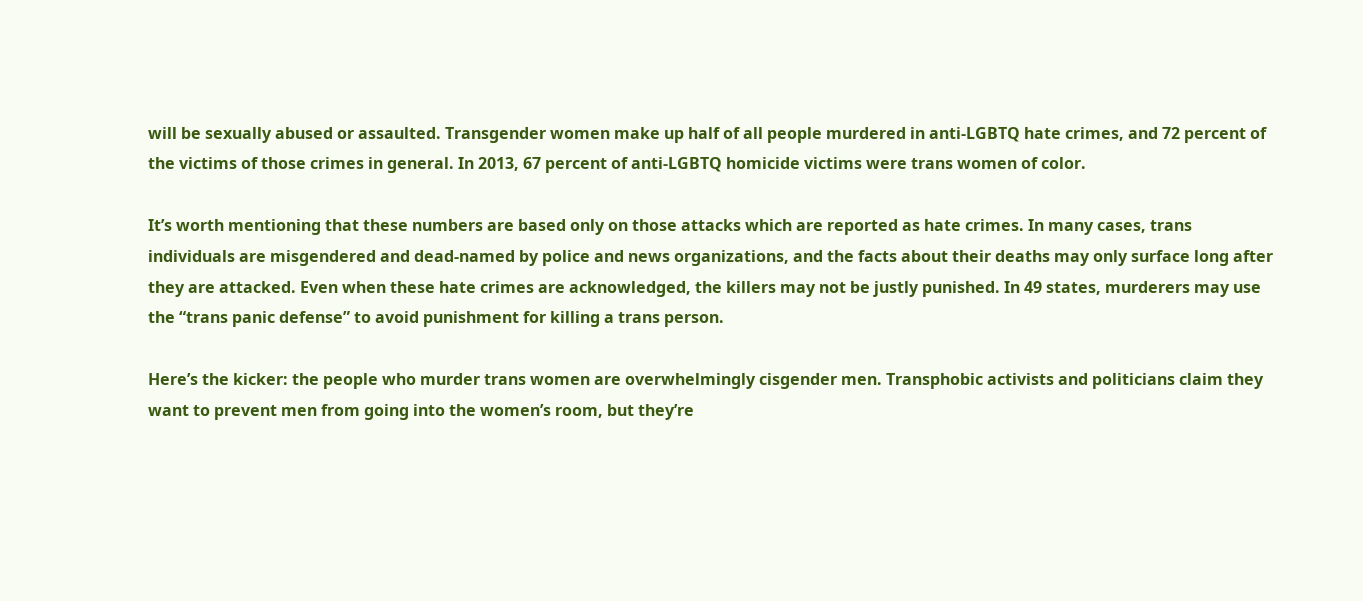will be sexually abused or assaulted. Transgender women make up half of all people murdered in anti-LGBTQ hate crimes, and 72 percent of the victims of those crimes in general. In 2013, 67 percent of anti-LGBTQ homicide victims were trans women of color.

It’s worth mentioning that these numbers are based only on those attacks which are reported as hate crimes. In many cases, trans individuals are misgendered and dead-named by police and news organizations, and the facts about their deaths may only surface long after they are attacked. Even when these hate crimes are acknowledged, the killers may not be justly punished. In 49 states, murderers may use the “trans panic defense” to avoid punishment for killing a trans person.

Here’s the kicker: the people who murder trans women are overwhelmingly cisgender men. Transphobic activists and politicians claim they want to prevent men from going into the women’s room, but they’re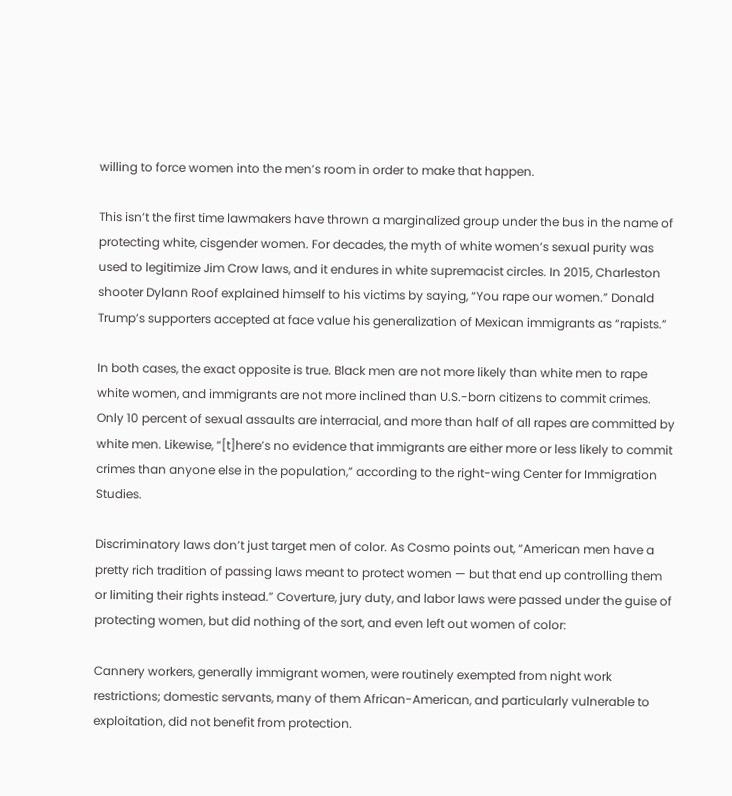willing to force women into the men’s room in order to make that happen.

This isn’t the first time lawmakers have thrown a marginalized group under the bus in the name of protecting white, cisgender women. For decades, the myth of white women’s sexual purity was used to legitimize Jim Crow laws, and it endures in white supremacist circles. In 2015, Charleston shooter Dylann Roof explained himself to his victims by saying, “You rape our women.” Donald Trump’s supporters accepted at face value his generalization of Mexican immigrants as “rapists.”

In both cases, the exact opposite is true. Black men are not more likely than white men to rape white women, and immigrants are not more inclined than U.S.-born citizens to commit crimes. Only 10 percent of sexual assaults are interracial, and more than half of all rapes are committed by white men. Likewise, “[t]here’s no evidence that immigrants are either more or less likely to commit crimes than anyone else in the population,” according to the right-wing Center for Immigration Studies.

Discriminatory laws don’t just target men of color. As Cosmo points out, “American men have a pretty rich tradition of passing laws meant to protect women — but that end up controlling them or limiting their rights instead.” Coverture, jury duty, and labor laws were passed under the guise of protecting women, but did nothing of the sort, and even left out women of color:

Cannery workers, generally immigrant women, were routinely exempted from night work restrictions; domestic servants, many of them African-American, and particularly vulnerable to exploitation, did not benefit from protection.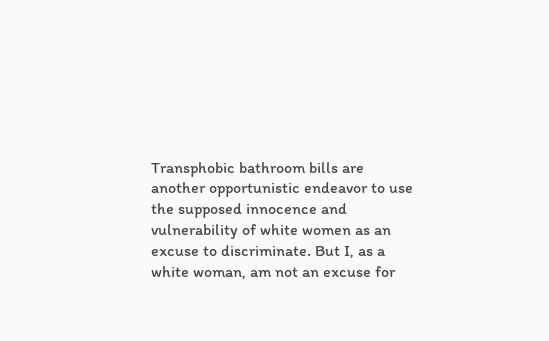Transphobic bathroom bills are another opportunistic endeavor to use the supposed innocence and vulnerability of white women as an excuse to discriminate. But I, as a white woman, am not an excuse for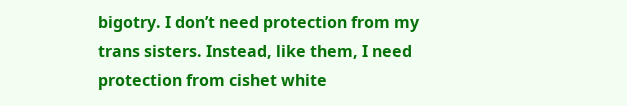bigotry. I don’t need protection from my trans sisters. Instead, like them, I need protection from cishet white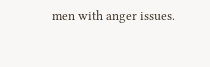men with anger issues.